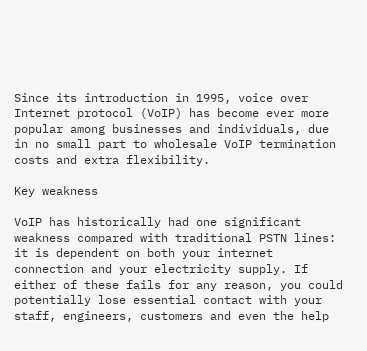Since its introduction in 1995, voice over Internet protocol (VoIP) has become ever more popular among businesses and individuals, due in no small part to wholesale VoIP termination costs and extra flexibility.

Key weakness

VoIP has historically had one significant weakness compared with traditional PSTN lines: it is dependent on both your internet connection and your electricity supply. If either of these fails for any reason, you could potentially lose essential contact with your staff, engineers, customers and even the help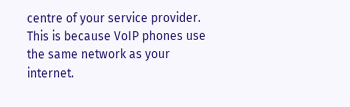centre of your service provider. This is because VoIP phones use the same network as your internet.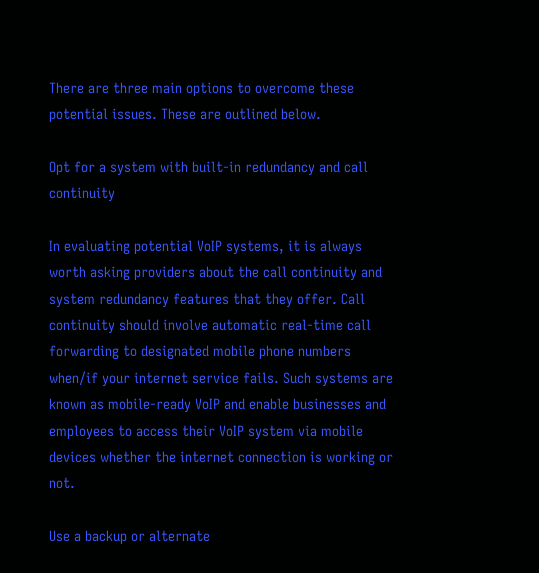There are three main options to overcome these potential issues. These are outlined below.

Opt for a system with built-in redundancy and call continuity

In evaluating potential VoIP systems, it is always worth asking providers about the call continuity and system redundancy features that they offer. Call continuity should involve automatic real-time call forwarding to designated mobile phone numbers when/if your internet service fails. Such systems are known as mobile-ready VoIP and enable businesses and employees to access their VoIP system via mobile devices whether the internet connection is working or not.

Use a backup or alternate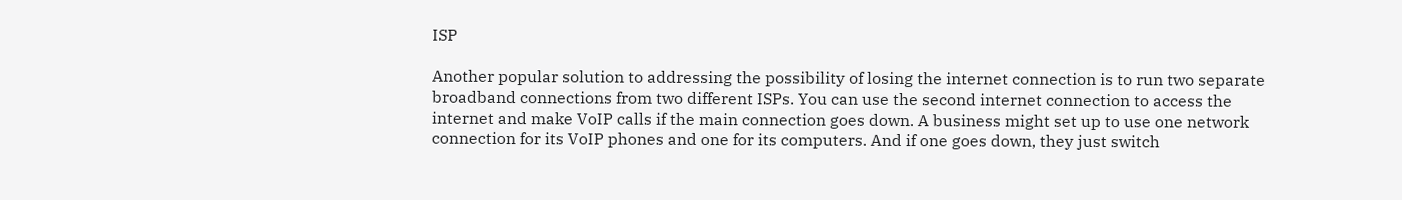ISP

Another popular solution to addressing the possibility of losing the internet connection is to run two separate broadband connections from two different ISPs. You can use the second internet connection to access the internet and make VoIP calls if the main connection goes down. A business might set up to use one network connection for its VoIP phones and one for its computers. And if one goes down, they just switch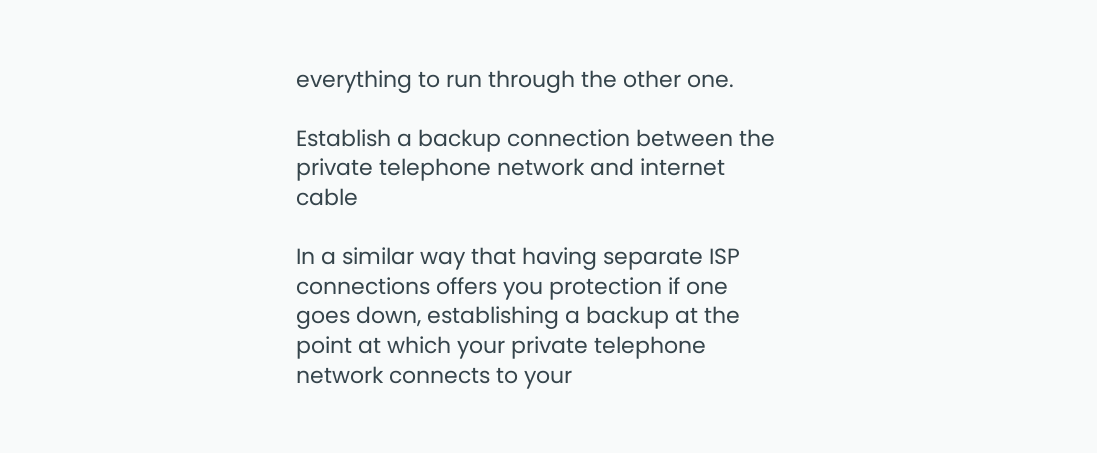everything to run through the other one.

Establish a backup connection between the private telephone network and internet cable

In a similar way that having separate ISP connections offers you protection if one goes down, establishing a backup at the point at which your private telephone network connects to your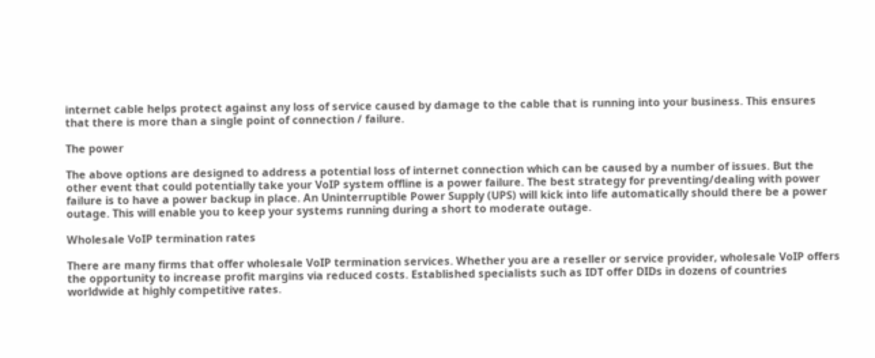internet cable helps protect against any loss of service caused by damage to the cable that is running into your business. This ensures that there is more than a single point of connection / failure.

The power

The above options are designed to address a potential loss of internet connection which can be caused by a number of issues. But the other event that could potentially take your VoIP system offline is a power failure. The best strategy for preventing/dealing with power failure is to have a power backup in place. An Uninterruptible Power Supply (UPS) will kick into life automatically should there be a power outage. This will enable you to keep your systems running during a short to moderate outage.

Wholesale VoIP termination rates

There are many firms that offer wholesale VoIP termination services. Whether you are a reseller or service provider, wholesale VoIP offers the opportunity to increase profit margins via reduced costs. Established specialists such as IDT offer DIDs in dozens of countries worldwide at highly competitive rates.